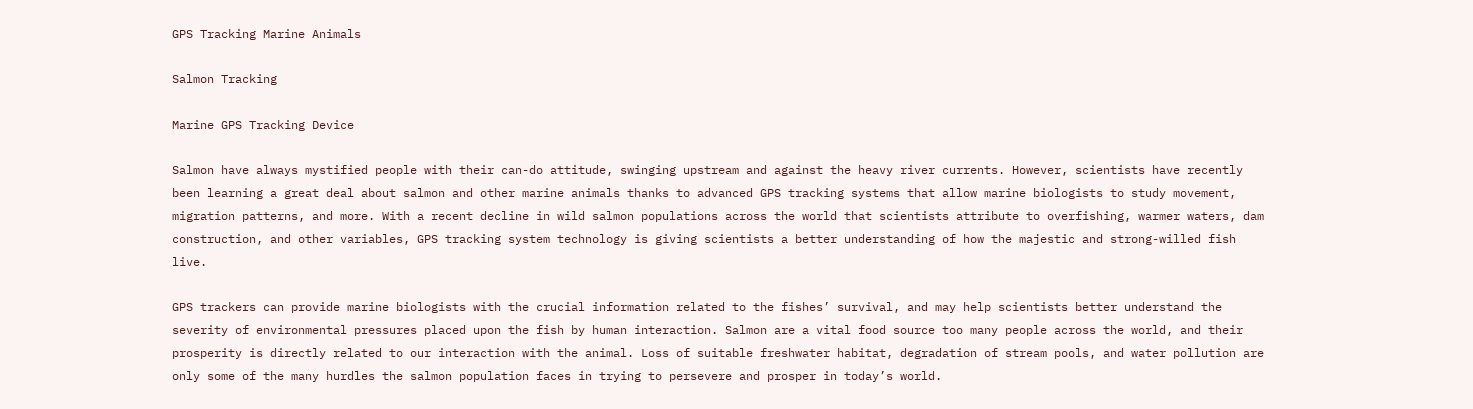GPS Tracking Marine Animals

Salmon Tracking

Marine GPS Tracking Device

Salmon have always mystified people with their can-do attitude, swinging upstream and against the heavy river currents. However, scientists have recently been learning a great deal about salmon and other marine animals thanks to advanced GPS tracking systems that allow marine biologists to study movement, migration patterns, and more. With a recent decline in wild salmon populations across the world that scientists attribute to overfishing, warmer waters, dam construction, and other variables, GPS tracking system technology is giving scientists a better understanding of how the majestic and strong-willed fish live.

GPS trackers can provide marine biologists with the crucial information related to the fishes’ survival, and may help scientists better understand the severity of environmental pressures placed upon the fish by human interaction. Salmon are a vital food source too many people across the world, and their prosperity is directly related to our interaction with the animal. Loss of suitable freshwater habitat, degradation of stream pools, and water pollution are only some of the many hurdles the salmon population faces in trying to persevere and prosper in today’s world.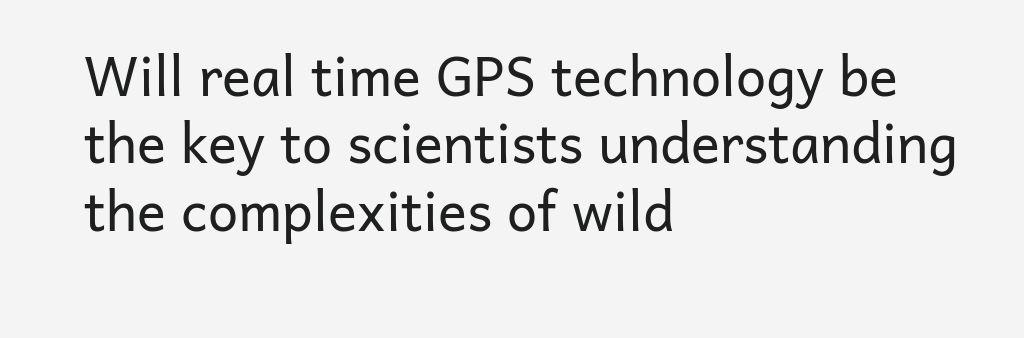Will real time GPS technology be the key to scientists understanding the complexities of wild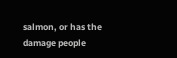salmon, or has the damage people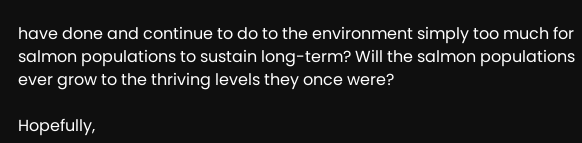have done and continue to do to the environment simply too much for salmon populations to sustain long-term? Will the salmon populations ever grow to the thriving levels they once were?

Hopefully,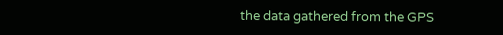the data gathered from the GPS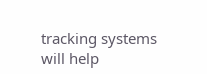tracking systems will help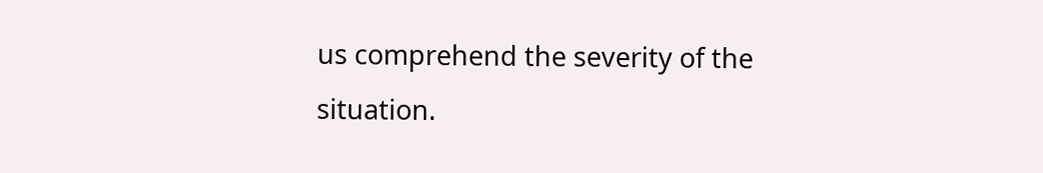us comprehend the severity of the situation.